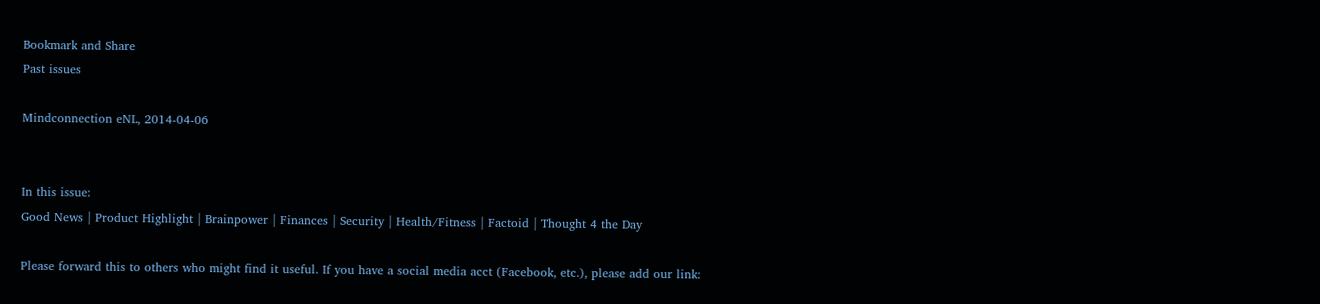Bookmark and Share
Past issues

Mindconnection eNL, 2014-04-06


In this issue:
Good News | Product Highlight | Brainpower | Finances | Security | Health/Fitness | Factoid | Thought 4 the Day

Please forward this to others who might find it useful. If you have a social media acct (Facebook, etc.), please add our link: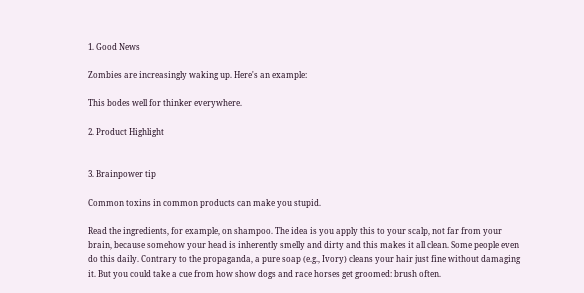1. Good News

Zombies are increasingly waking up. Here's an example:

This bodes well for thinker everywhere.

2. Product Highlight


3. Brainpower tip

Common toxins in common products can make you stupid.

Read the ingredients, for example, on shampoo. The idea is you apply this to your scalp, not far from your brain, because somehow your head is inherently smelly and dirty and this makes it all clean. Some people even do this daily. Contrary to the propaganda, a pure soap (e.g., Ivory) cleans your hair just fine without damaging it. But you could take a cue from how show dogs and race horses get groomed: brush often.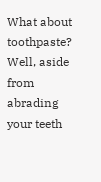What about toothpaste? Well, aside from abrading your teeth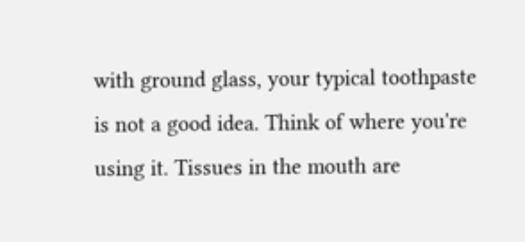with ground glass, your typical toothpaste is not a good idea. Think of where you're using it. Tissues in the mouth are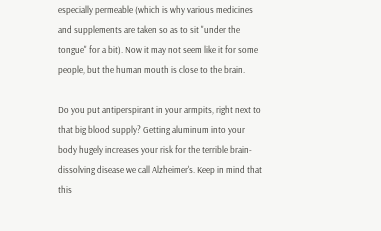especially permeable (which is why various medicines and supplements are taken so as to sit "under the tongue" for a bit). Now it may not seem like it for some people, but the human mouth is close to the brain.

Do you put antiperspirant in your armpits, right next to that big blood supply? Getting aluminum into your body hugely increases your risk for the terrible brain-dissolving disease we call Alzheimer's. Keep in mind that this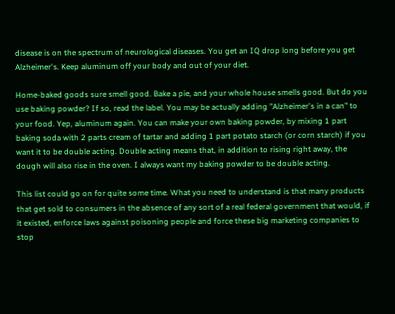disease is on the spectrum of neurological diseases. You get an IQ drop long before you get Alzheimer's. Keep aluminum off your body and out of your diet.

Home-baked goods sure smell good. Bake a pie, and your whole house smells good. But do you use baking powder? If so, read the label. You may be actually adding "Alzheimer's in a can" to your food. Yep, aluminum again. You can make your own baking powder, by mixing 1 part baking soda with 2 parts cream of tartar and adding 1 part potato starch (or corn starch) if you want it to be double acting. Double acting means that, in addition to rising right away, the dough will also rise in the oven. I always want my baking powder to be double acting.

This list could go on for quite some time. What you need to understand is that many products that get sold to consumers in the absence of any sort of a real federal government that would, if it existed, enforce laws against poisoning people and force these big marketing companies to stop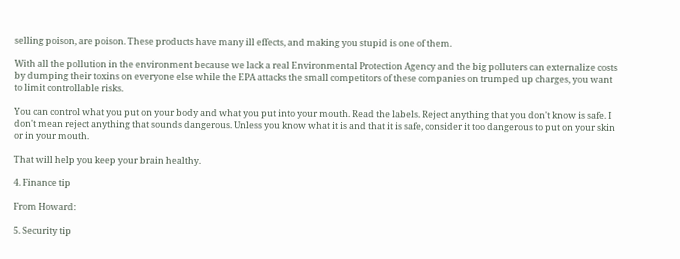selling poison, are poison. These products have many ill effects, and making you stupid is one of them.

With all the pollution in the environment because we lack a real Environmental Protection Agency and the big polluters can externalize costs by dumping their toxins on everyone else while the EPA attacks the small competitors of these companies on trumped up charges, you want to limit controllable risks.

You can control what you put on your body and what you put into your mouth. Read the labels. Reject anything that you don't know is safe. I don't mean reject anything that sounds dangerous. Unless you know what it is and that it is safe, consider it too dangerous to put on your skin or in your mouth.

That will help you keep your brain healthy.

4. Finance tip

From Howard:

5. Security tip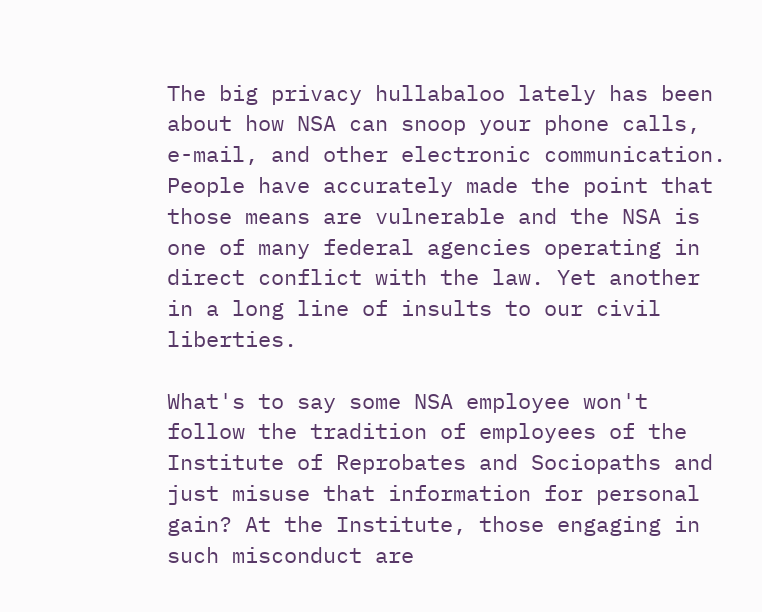The big privacy hullabaloo lately has been about how NSA can snoop your phone calls, e-mail, and other electronic communication. People have accurately made the point that those means are vulnerable and the NSA is one of many federal agencies operating in direct conflict with the law. Yet another in a long line of insults to our civil liberties.

What's to say some NSA employee won't follow the tradition of employees of the Institute of Reprobates and Sociopaths and just misuse that information for personal gain? At the Institute, those engaging in such misconduct are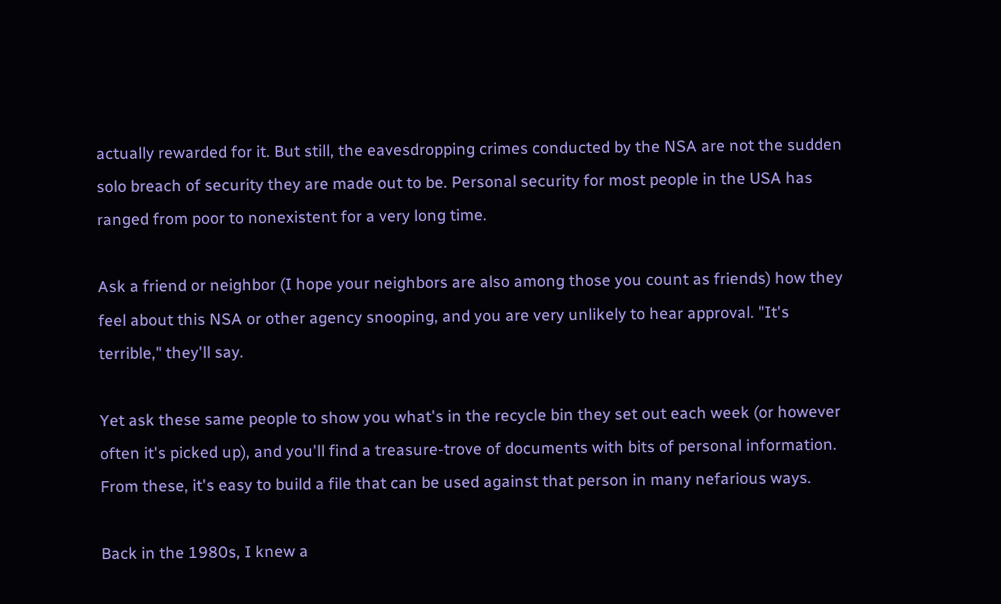actually rewarded for it. But still, the eavesdropping crimes conducted by the NSA are not the sudden solo breach of security they are made out to be. Personal security for most people in the USA has ranged from poor to nonexistent for a very long time.

Ask a friend or neighbor (I hope your neighbors are also among those you count as friends) how they feel about this NSA or other agency snooping, and you are very unlikely to hear approval. "It's terrible," they'll say.

Yet ask these same people to show you what's in the recycle bin they set out each week (or however often it's picked up), and you'll find a treasure-trove of documents with bits of personal information. From these, it's easy to build a file that can be used against that person in many nefarious ways.

Back in the 1980s, I knew a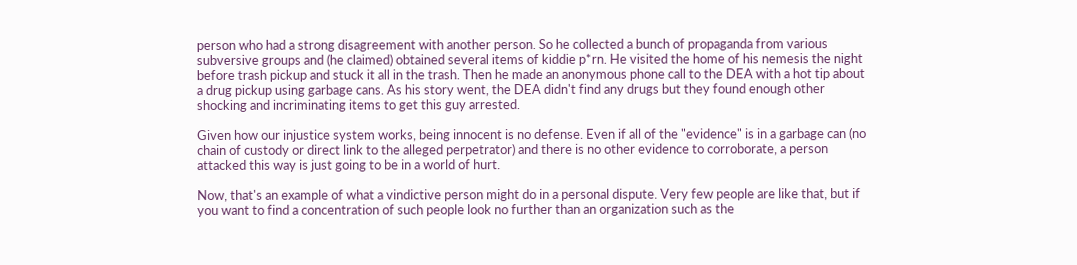person who had a strong disagreement with another person. So he collected a bunch of propaganda from various subversive groups and (he claimed) obtained several items of kiddie p*rn. He visited the home of his nemesis the night before trash pickup and stuck it all in the trash. Then he made an anonymous phone call to the DEA with a hot tip about a drug pickup using garbage cans. As his story went, the DEA didn't find any drugs but they found enough other shocking and incriminating items to get this guy arrested.

Given how our injustice system works, being innocent is no defense. Even if all of the "evidence" is in a garbage can (no chain of custody or direct link to the alleged perpetrator) and there is no other evidence to corroborate, a person attacked this way is just going to be in a world of hurt.

Now, that's an example of what a vindictive person might do in a personal dispute. Very few people are like that, but if you want to find a concentration of such people look no further than an organization such as the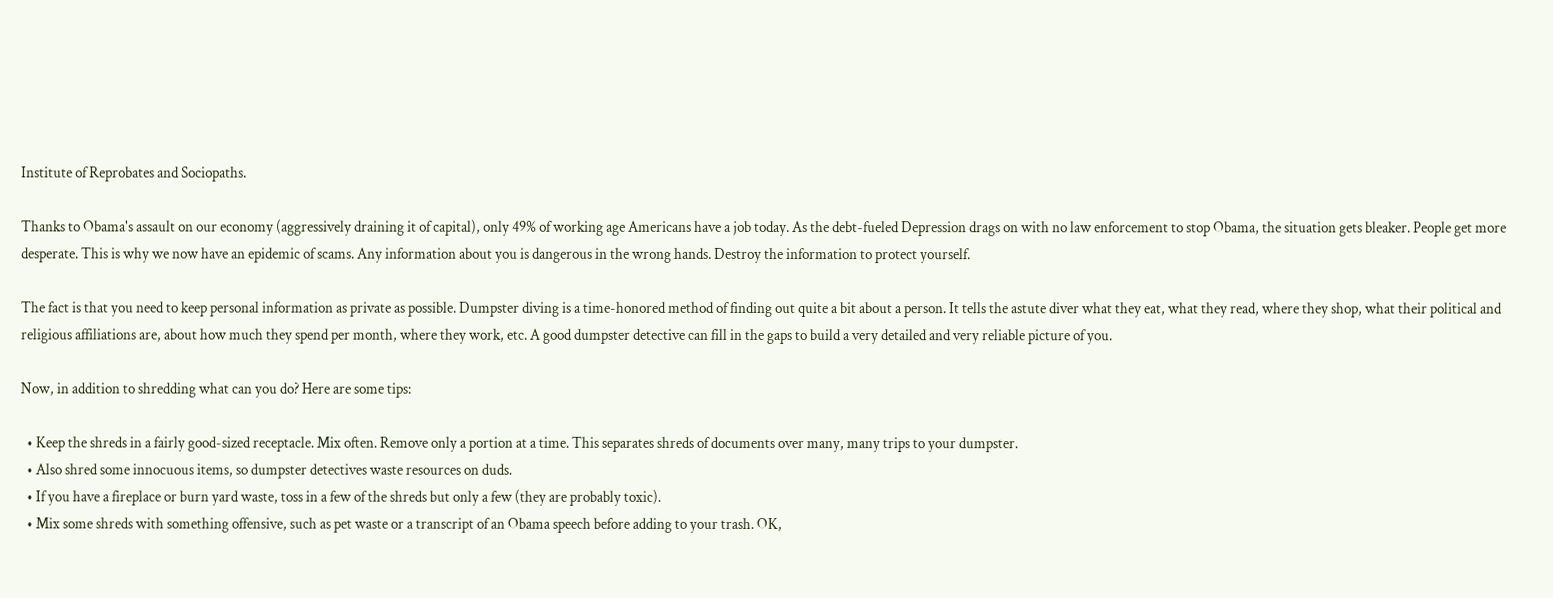Institute of Reprobates and Sociopaths.

Thanks to Obama's assault on our economy (aggressively draining it of capital), only 49% of working age Americans have a job today. As the debt-fueled Depression drags on with no law enforcement to stop Obama, the situation gets bleaker. People get more desperate. This is why we now have an epidemic of scams. Any information about you is dangerous in the wrong hands. Destroy the information to protect yourself.

The fact is that you need to keep personal information as private as possible. Dumpster diving is a time-honored method of finding out quite a bit about a person. It tells the astute diver what they eat, what they read, where they shop, what their political and religious affiliations are, about how much they spend per month, where they work, etc. A good dumpster detective can fill in the gaps to build a very detailed and very reliable picture of you.

Now, in addition to shredding what can you do? Here are some tips:

  • Keep the shreds in a fairly good-sized receptacle. Mix often. Remove only a portion at a time. This separates shreds of documents over many, many trips to your dumpster.
  • Also shred some innocuous items, so dumpster detectives waste resources on duds.
  • If you have a fireplace or burn yard waste, toss in a few of the shreds but only a few (they are probably toxic).
  • Mix some shreds with something offensive, such as pet waste or a transcript of an Obama speech before adding to your trash. OK,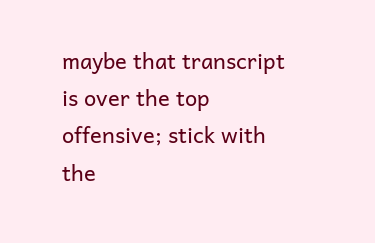maybe that transcript is over the top offensive; stick with the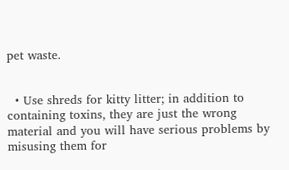pet waste.


  • Use shreds for kitty litter; in addition to containing toxins, they are just the wrong material and you will have serious problems by misusing them for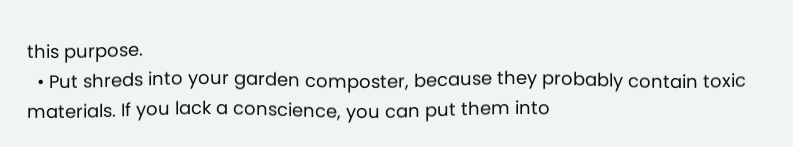this purpose.
  • Put shreds into your garden composter, because they probably contain toxic materials. If you lack a conscience, you can put them into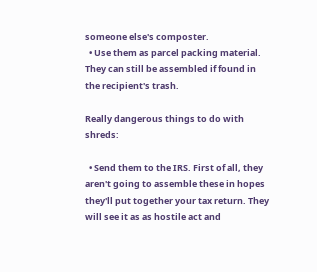someone else's composter.
  • Use them as parcel packing material. They can still be assembled if found in the recipient's trash.

Really dangerous things to do with shreds:

  • Send them to the IRS. First of all, they aren't going to assemble these in hopes they'll put together your tax return. They will see it as as hostile act and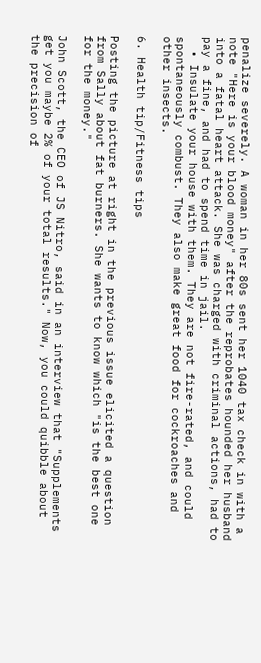penalize severely. A woman in her 80s sent her 1040 tax check in with a note "Here is your blood money" after the reprobates hounded her husband into a fatal heart attack. She was charged with criminal actions, had to pay a fine, and had to spend time in jail.
  • Insulate your house with them. They are not fire-rated, and could spontaneously combust. They also make great food for cockroaches and other insects.

6. Health tip/Fitness tips

Posting the picture at right in the previous issue elicited a question from Sally about fat burners. She wants to know which "is the best one for the money."

John Scott, the CEO of JS Nitro, said in an interview that "Supplements get you maybe 2% of your total results." Now, you could quibble about the precision of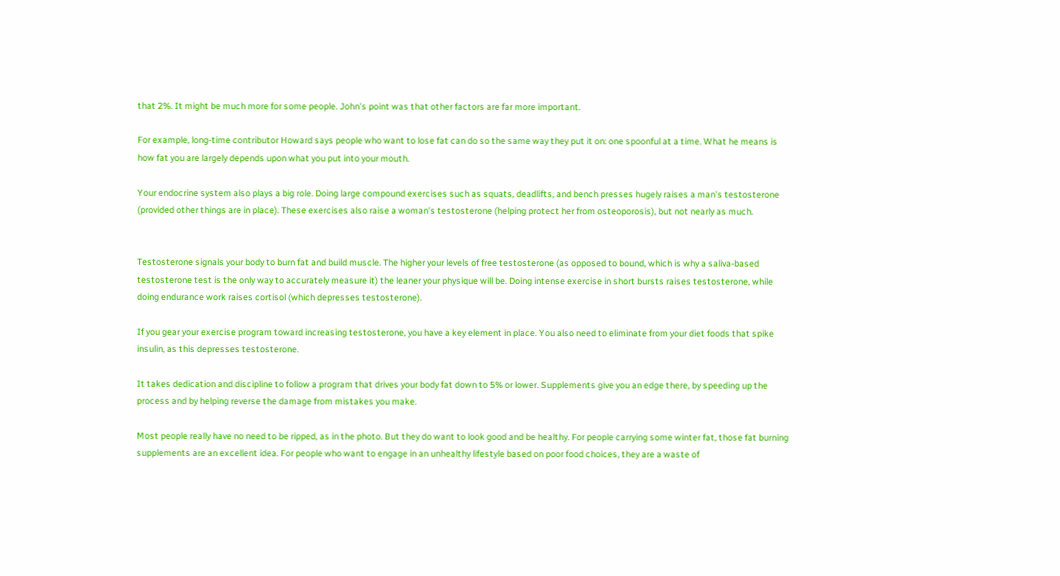that 2%. It might be much more for some people. John's point was that other factors are far more important.

For example, long-time contributor Howard says people who want to lose fat can do so the same way they put it on: one spoonful at a time. What he means is how fat you are largely depends upon what you put into your mouth.

Your endocrine system also plays a big role. Doing large compound exercises such as squats, deadlifts, and bench presses hugely raises a man's testosterone (provided other things are in place). These exercises also raise a woman's testosterone (helping protect her from osteoporosis), but not nearly as much.


Testosterone signals your body to burn fat and build muscle. The higher your levels of free testosterone (as opposed to bound, which is why a saliva-based testosterone test is the only way to accurately measure it) the leaner your physique will be. Doing intense exercise in short bursts raises testosterone, while doing endurance work raises cortisol (which depresses testosterone).

If you gear your exercise program toward increasing testosterone, you have a key element in place. You also need to eliminate from your diet foods that spike insulin, as this depresses testosterone.

It takes dedication and discipline to follow a program that drives your body fat down to 5% or lower. Supplements give you an edge there, by speeding up the process and by helping reverse the damage from mistakes you make.

Most people really have no need to be ripped, as in the photo. But they do want to look good and be healthy. For people carrying some winter fat, those fat burning supplements are an excellent idea. For people who want to engage in an unhealthy lifestyle based on poor food choices, they are a waste of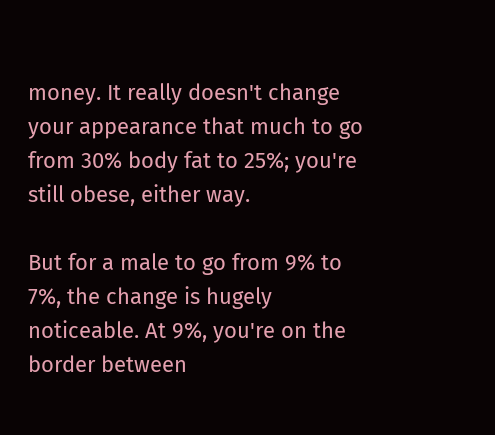money. It really doesn't change your appearance that much to go from 30% body fat to 25%; you're still obese, either way.

But for a male to go from 9% to 7%, the change is hugely noticeable. At 9%, you're on the border between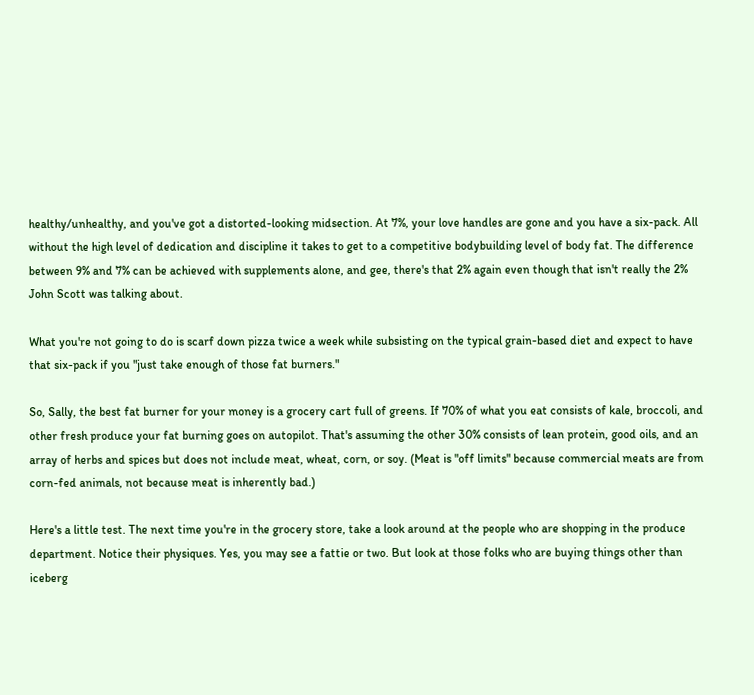healthy/unhealthy, and you've got a distorted-looking midsection. At 7%, your love handles are gone and you have a six-pack. All without the high level of dedication and discipline it takes to get to a competitive bodybuilding level of body fat. The difference between 9% and 7% can be achieved with supplements alone, and gee, there's that 2% again even though that isn't really the 2% John Scott was talking about.

What you're not going to do is scarf down pizza twice a week while subsisting on the typical grain-based diet and expect to have that six-pack if you "just take enough of those fat burners."

So, Sally, the best fat burner for your money is a grocery cart full of greens. If 70% of what you eat consists of kale, broccoli, and other fresh produce your fat burning goes on autopilot. That's assuming the other 30% consists of lean protein, good oils, and an array of herbs and spices but does not include meat, wheat, corn, or soy. (Meat is "off limits" because commercial meats are from corn-fed animals, not because meat is inherently bad.)

Here's a little test. The next time you're in the grocery store, take a look around at the people who are shopping in the produce department. Notice their physiques. Yes, you may see a fattie or two. But look at those folks who are buying things other than iceberg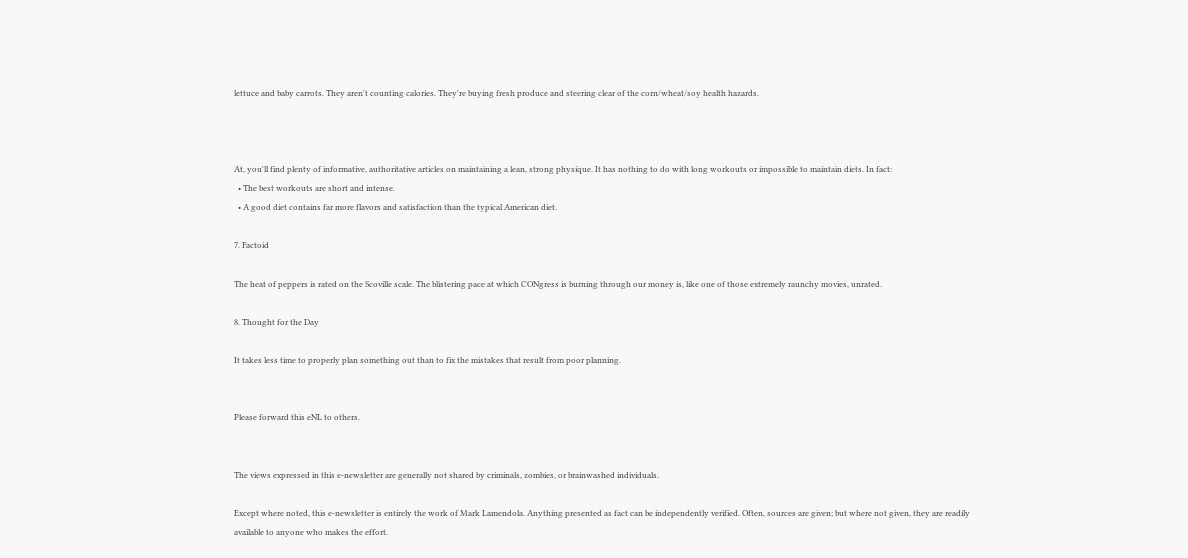lettuce and baby carrots. They aren't counting calories. They're buying fresh produce and steering clear of the corn/wheat/soy health hazards.



At, you'll find plenty of informative, authoritative articles on maintaining a lean, strong physique. It has nothing to do with long workouts or impossible to maintain diets. In fact:
  • The best workouts are short and intense.
  • A good diet contains far more flavors and satisfaction than the typical American diet.

7. Factoid

The heat of peppers is rated on the Scoville scale. The blistering pace at which CONgress is burning through our money is, like one of those extremely raunchy movies, unrated.

8. Thought for the Day

It takes less time to properly plan something out than to fix the mistakes that result from poor planning.


Please forward this eNL to others.


The views expressed in this e-newsletter are generally not shared by criminals, zombies, or brainwashed individuals.

Except where noted, this e-newsletter is entirely the work of Mark Lamendola. Anything presented as fact can be independently verified. Often, sources are given; but where not given, they are readily available to anyone who makes the effort.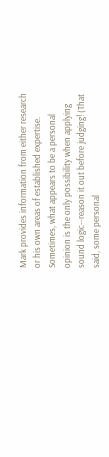Mark provides information from either research or his own areas of established expertise. Sometimes, what appears to be a personal opinion is the only possibility when applying sound logic--reason it out before judging! (That said, some personal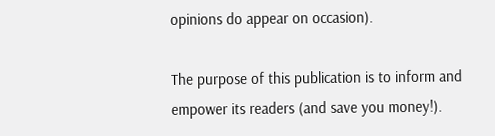opinions do appear on occasion).

The purpose of this publication is to inform and empower its readers (and save you money!).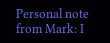Personal note from Mark: I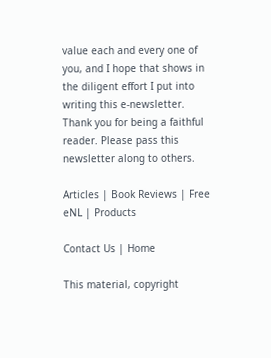value each and every one of you, and I hope that shows in the diligent effort I put into writing this e-newsletter. Thank you for being a faithful reader. Please pass this newsletter along to others.

Articles | Book Reviews | Free eNL | Products

Contact Us | Home

This material, copyright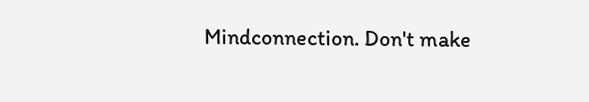Mindconnection. Don't make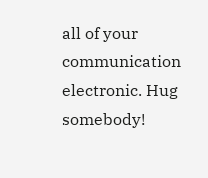all of your communication electronic. Hug somebody!